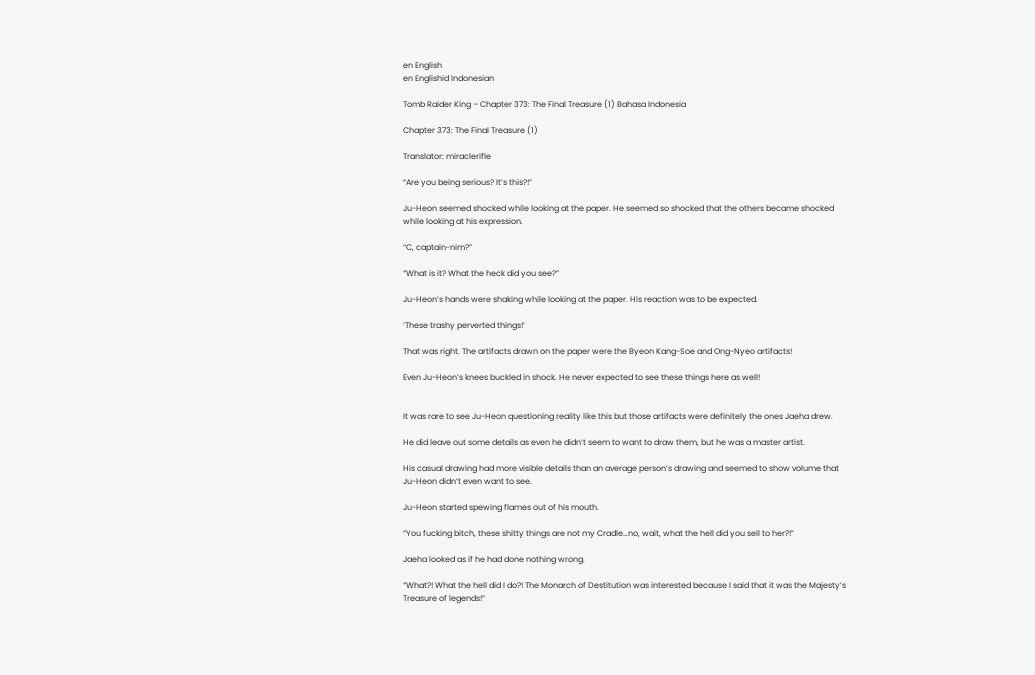en English
en Englishid Indonesian

Tomb Raider King – Chapter 373: The Final Treasure (1) Bahasa Indonesia

Chapter 373: The Final Treasure (1)

Translator: miraclerifle

“Are you being serious? It’s this?!”

Ju-Heon seemed shocked while looking at the paper. He seemed so shocked that the others became shocked while looking at his expression.

“C, captain-nim?”

“What is it? What the heck did you see?”

Ju-Heon’s hands were shaking while looking at the paper. His reaction was to be expected.

‘These trashy perverted things!’

That was right. The artifacts drawn on the paper were the Byeon Kang-Soe and Ong-Nyeo artifacts!

Even Ju-Heon’s knees buckled in shock. He never expected to see these things here as well!


It was rare to see Ju-Heon questioning reality like this but those artifacts were definitely the ones Jaeha drew.

He did leave out some details as even he didn’t seem to want to draw them, but he was a master artist.

His casual drawing had more visible details than an average person’s drawing and seemed to show volume that Ju-Heon didn’t even want to see.

Ju-Heon started spewing flames out of his mouth.

“You fucking bitch, these shitty things are not my Cradle…no, wait, what the hell did you sell to her?!”

Jaeha looked as if he had done nothing wrong.

“What?! What the hell did I do?! The Monarch of Destitution was interested because I said that it was the Majesty’s Treasure of legends!”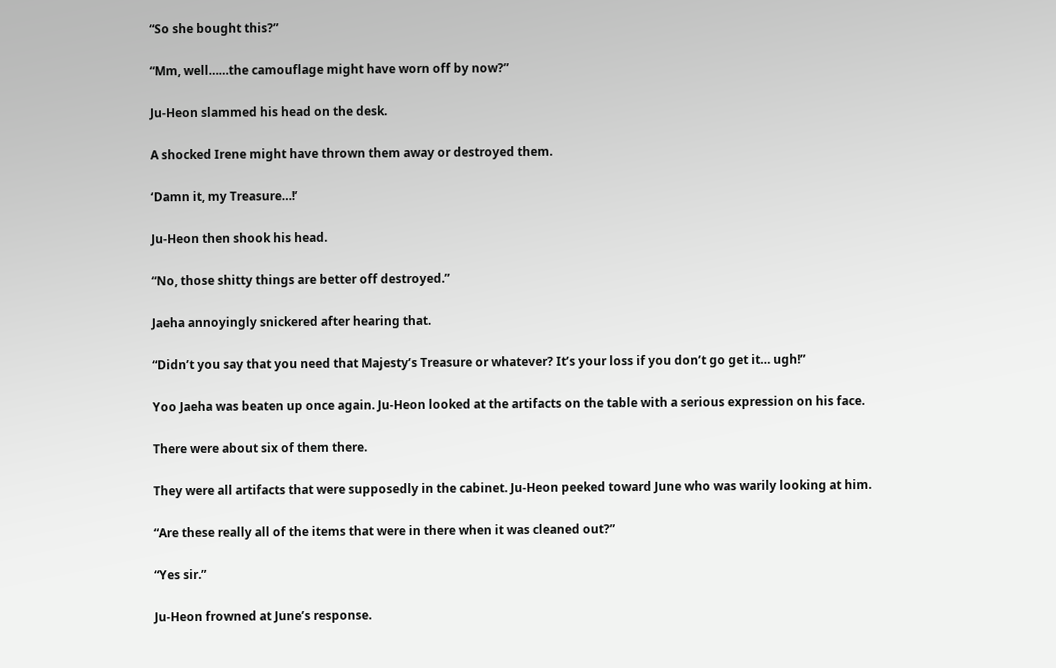“So she bought this?”

“Mm, well……the camouflage might have worn off by now?”

Ju-Heon slammed his head on the desk.

A shocked Irene might have thrown them away or destroyed them.

‘Damn it, my Treasure…!’

Ju-Heon then shook his head.

“No, those shitty things are better off destroyed.”

Jaeha annoyingly snickered after hearing that.

“Didn’t you say that you need that Majesty’s Treasure or whatever? It’s your loss if you don’t go get it… ugh!”

Yoo Jaeha was beaten up once again. Ju-Heon looked at the artifacts on the table with a serious expression on his face.

There were about six of them there.

They were all artifacts that were supposedly in the cabinet. Ju-Heon peeked toward June who was warily looking at him.

“Are these really all of the items that were in there when it was cleaned out?”

“Yes sir.”

Ju-Heon frowned at June’s response.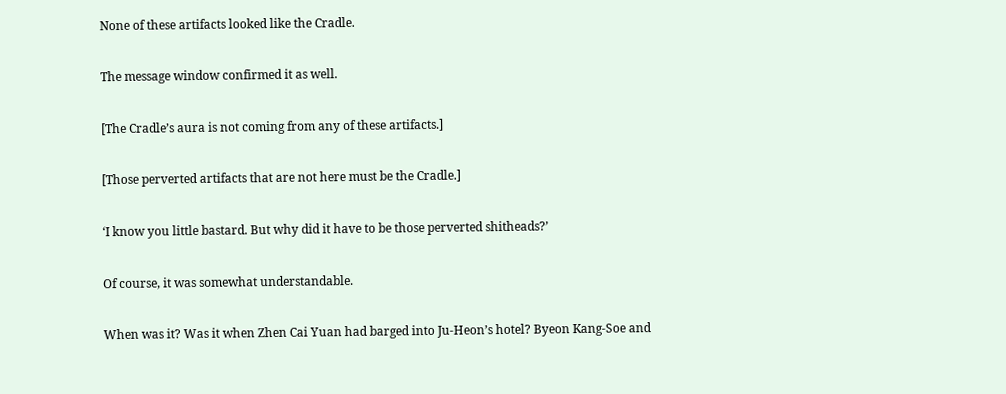None of these artifacts looked like the Cradle.

The message window confirmed it as well.

[The Cradle’s aura is not coming from any of these artifacts.]

[Those perverted artifacts that are not here must be the Cradle.]

‘I know you little bastard. But why did it have to be those perverted shitheads?’

Of course, it was somewhat understandable.

When was it? Was it when Zhen Cai Yuan had barged into Ju-Heon’s hotel? Byeon Kang-Soe and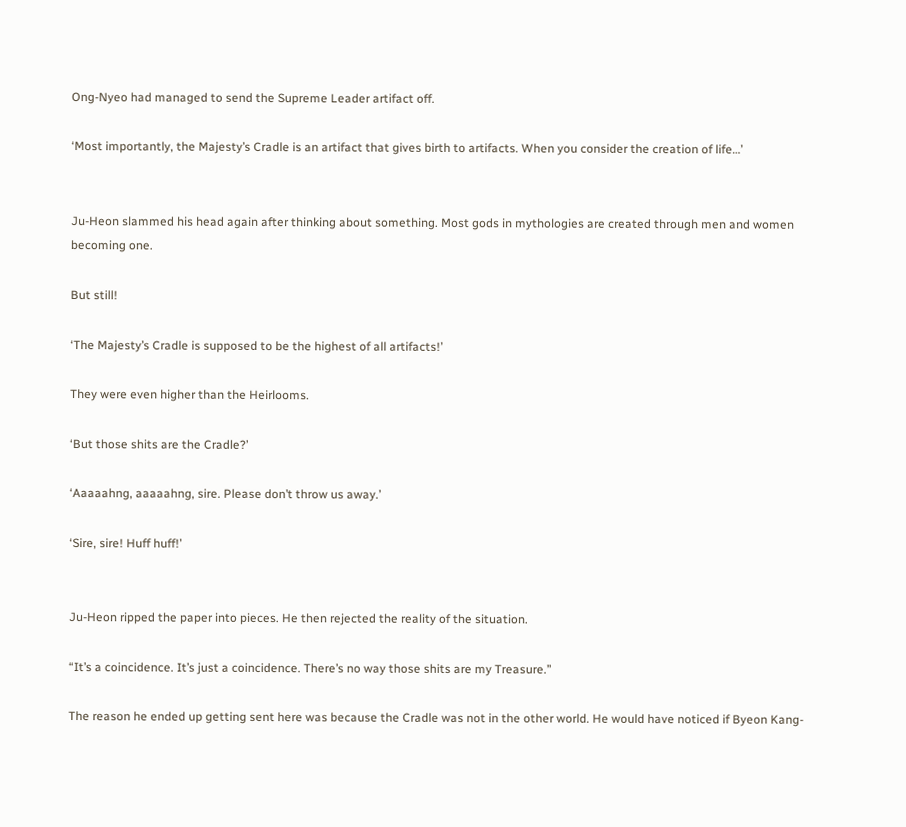Ong-Nyeo had managed to send the Supreme Leader artifact off.

‘Most importantly, the Majesty’s Cradle is an artifact that gives birth to artifacts. When you consider the creation of life…’


Ju-Heon slammed his head again after thinking about something. Most gods in mythologies are created through men and women becoming one.

But still!

‘The Majesty’s Cradle is supposed to be the highest of all artifacts!’

They were even higher than the Heirlooms.

‘But those shits are the Cradle?’

‘Aaaaahng, aaaaahng, sire. Please don’t throw us away.’

‘Sire, sire! Huff huff!’


Ju-Heon ripped the paper into pieces. He then rejected the reality of the situation.

“It’s a coincidence. It’s just a coincidence. There’s no way those shits are my Treasure.”

The reason he ended up getting sent here was because the Cradle was not in the other world. He would have noticed if Byeon Kang-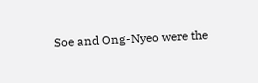Soe and Ong-Nyeo were the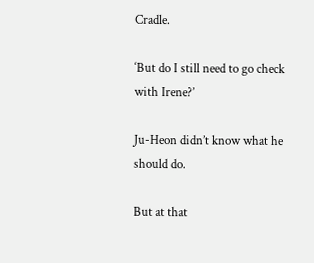Cradle.

‘But do I still need to go check with Irene?’

Ju-Heon didn’t know what he should do.

But at that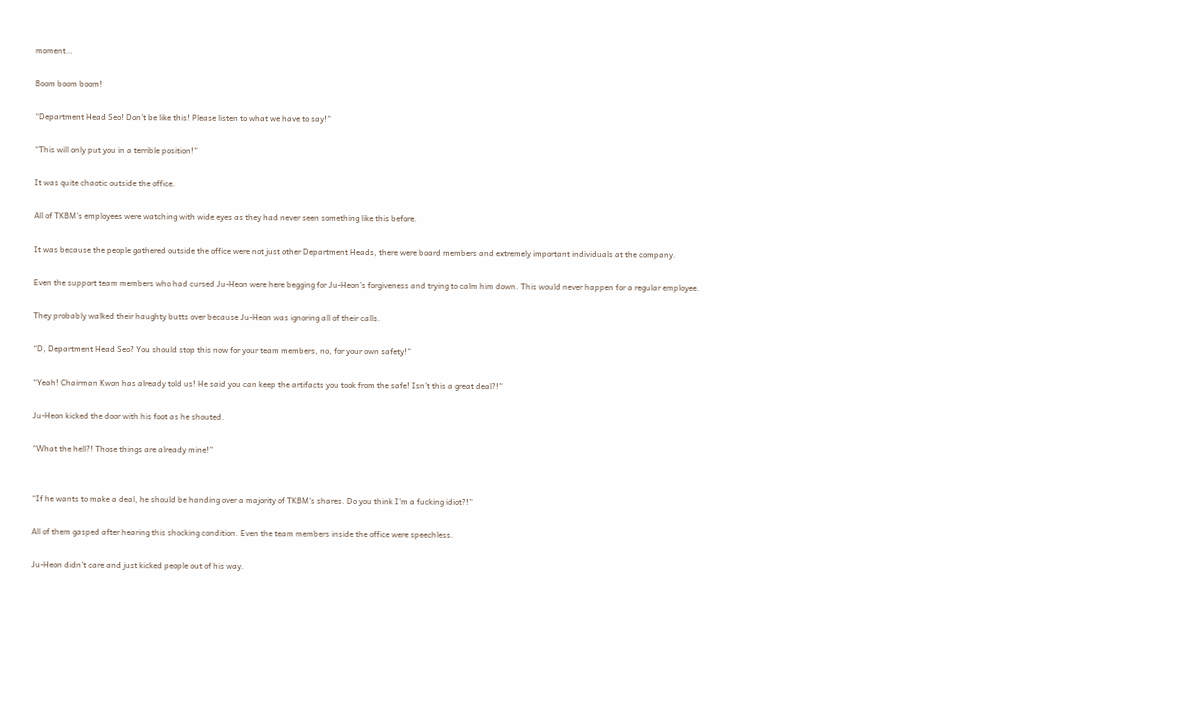moment…

Boom boom boom!

“Department Head Seo! Don’t be like this! Please listen to what we have to say!”

“This will only put you in a terrible position!”

It was quite chaotic outside the office.

All of TKBM’s employees were watching with wide eyes as they had never seen something like this before.

It was because the people gathered outside the office were not just other Department Heads, there were board members and extremely important individuals at the company.

Even the support team members who had cursed Ju-Heon were here begging for Ju-Heon’s forgiveness and trying to calm him down. This would never happen for a regular employee.

They probably walked their haughty butts over because Ju-Heon was ignoring all of their calls.

“D, Department Head Seo? You should stop this now for your team members, no, for your own safety!”

“Yeah! Chairman Kwon has already told us! He said you can keep the artifacts you took from the safe! Isn’t this a great deal?!”

Ju-Heon kicked the door with his foot as he shouted.

“What the hell?! Those things are already mine!”


“If he wants to make a deal, he should be handing over a majority of TKBM’s shares. Do you think I’m a fucking idiot?!”

All of them gasped after hearing this shocking condition. Even the team members inside the office were speechless.

Ju-Heon didn’t care and just kicked people out of his way.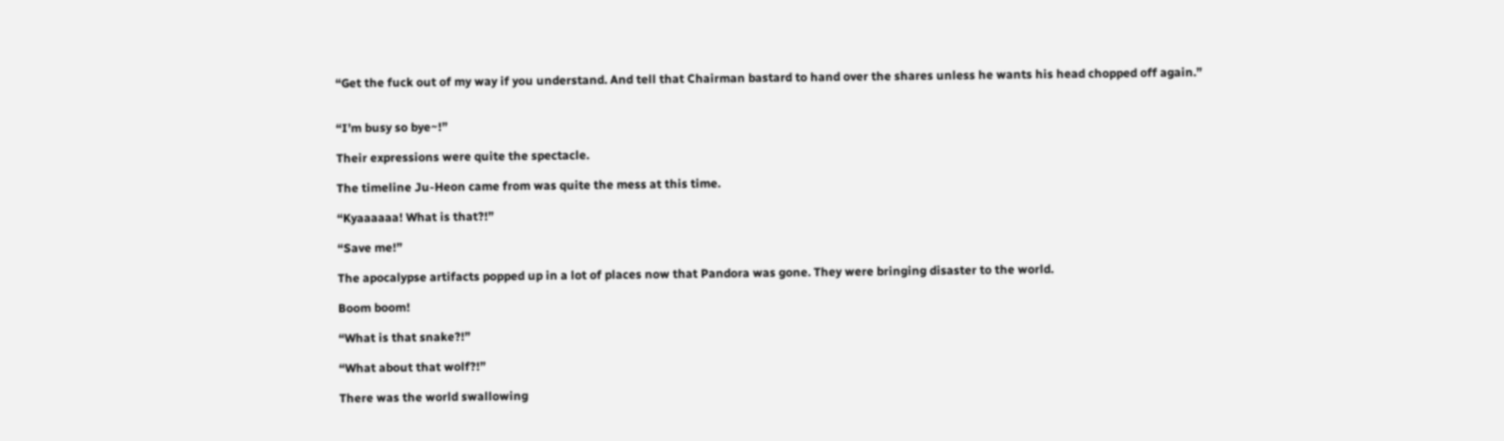“Get the fuck out of my way if you understand. And tell that Chairman bastard to hand over the shares unless he wants his head chopped off again.”


“I’m busy so bye~!”

Their expressions were quite the spectacle.

The timeline Ju-Heon came from was quite the mess at this time.

“Kyaaaaaa! What is that?!”

“Save me!”

The apocalypse artifacts popped up in a lot of places now that Pandora was gone. They were bringing disaster to the world.

Boom boom!

“What is that snake?!”

“What about that wolf?!”

There was the world swallowing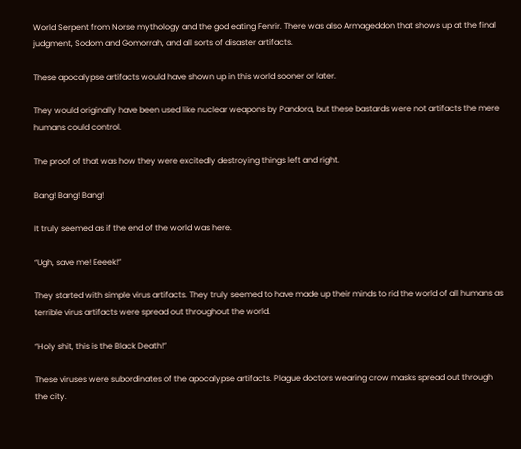World Serpent from Norse mythology and the god eating Fenrir. There was also Armageddon that shows up at the final judgment, Sodom and Gomorrah, and all sorts of disaster artifacts.

These apocalypse artifacts would have shown up in this world sooner or later.

They would originally have been used like nuclear weapons by Pandora, but these bastards were not artifacts the mere humans could control.

The proof of that was how they were excitedly destroying things left and right.

Bang! Bang! Bang!

It truly seemed as if the end of the world was here.

“Ugh, save me! Eeeek!”

They started with simple virus artifacts. They truly seemed to have made up their minds to rid the world of all humans as terrible virus artifacts were spread out throughout the world.

“Holy shit, this is the Black Death!”

These viruses were subordinates of the apocalypse artifacts. Plague doctors wearing crow masks spread out through the city.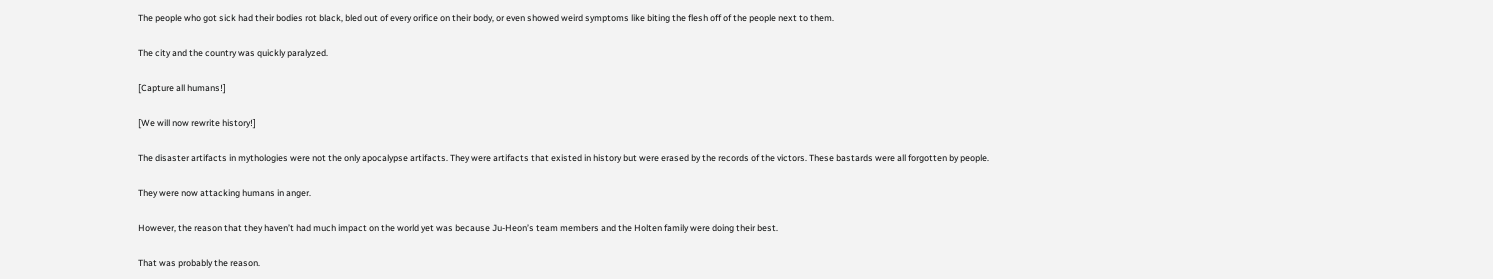The people who got sick had their bodies rot black, bled out of every orifice on their body, or even showed weird symptoms like biting the flesh off of the people next to them.

The city and the country was quickly paralyzed.

[Capture all humans!]

[We will now rewrite history!]

The disaster artifacts in mythologies were not the only apocalypse artifacts. They were artifacts that existed in history but were erased by the records of the victors. These bastards were all forgotten by people.

They were now attacking humans in anger.

However, the reason that they haven’t had much impact on the world yet was because Ju-Heon’s team members and the Holten family were doing their best.

That was probably the reason.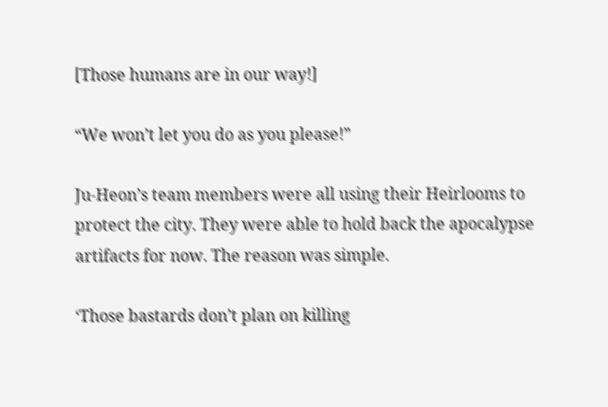[Those humans are in our way!]

“We won’t let you do as you please!”

Ju-Heon’s team members were all using their Heirlooms to protect the city. They were able to hold back the apocalypse artifacts for now. The reason was simple.

‘Those bastards don’t plan on killing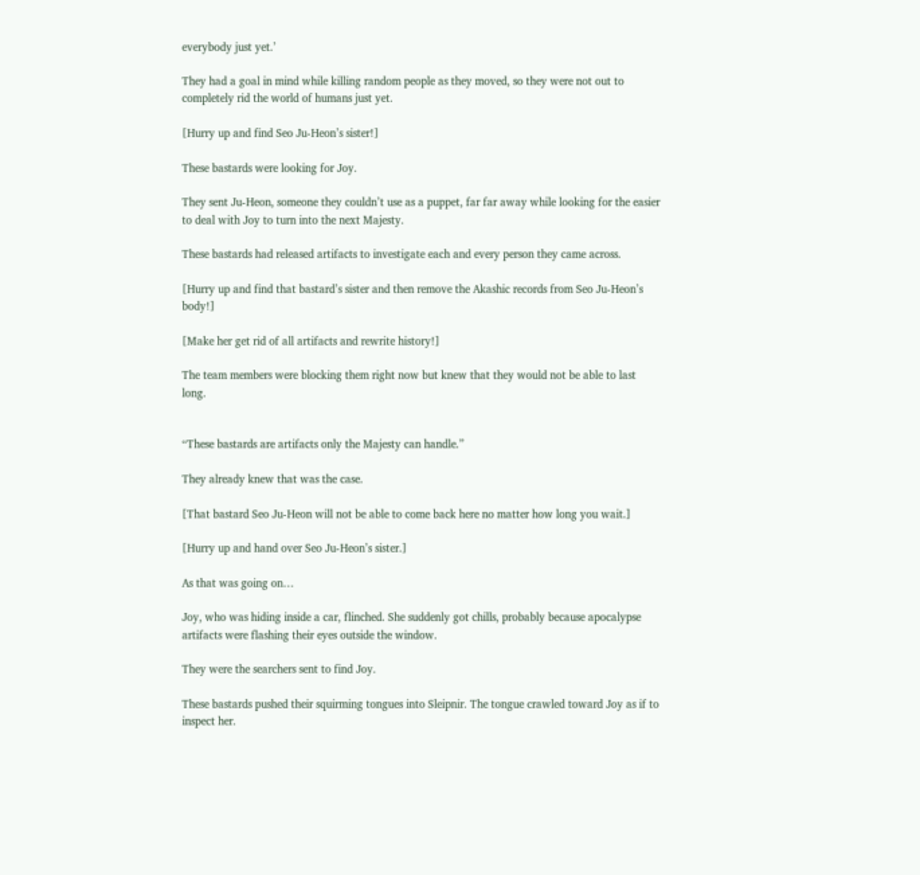everybody just yet.’

They had a goal in mind while killing random people as they moved, so they were not out to completely rid the world of humans just yet.

[Hurry up and find Seo Ju-Heon’s sister!]

These bastards were looking for Joy.

They sent Ju-Heon, someone they couldn’t use as a puppet, far far away while looking for the easier to deal with Joy to turn into the next Majesty.

These bastards had released artifacts to investigate each and every person they came across.

[Hurry up and find that bastard’s sister and then remove the Akashic records from Seo Ju-Heon’s body!]

[Make her get rid of all artifacts and rewrite history!]

The team members were blocking them right now but knew that they would not be able to last long.


“These bastards are artifacts only the Majesty can handle.”

They already knew that was the case.

[That bastard Seo Ju-Heon will not be able to come back here no matter how long you wait.]

[Hurry up and hand over Seo Ju-Heon’s sister.]

As that was going on…

Joy, who was hiding inside a car, flinched. She suddenly got chills, probably because apocalypse artifacts were flashing their eyes outside the window.

They were the searchers sent to find Joy.

These bastards pushed their squirming tongues into Sleipnir. The tongue crawled toward Joy as if to inspect her.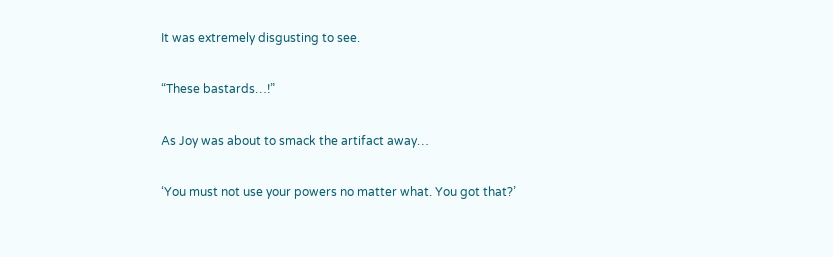It was extremely disgusting to see.

“These bastards…!”

As Joy was about to smack the artifact away…

‘You must not use your powers no matter what. You got that?’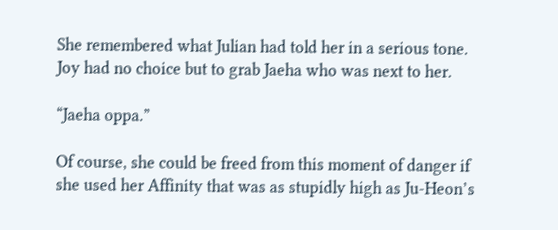She remembered what Julian had told her in a serious tone. Joy had no choice but to grab Jaeha who was next to her.

“Jaeha oppa.”

Of course, she could be freed from this moment of danger if she used her Affinity that was as stupidly high as Ju-Heon’s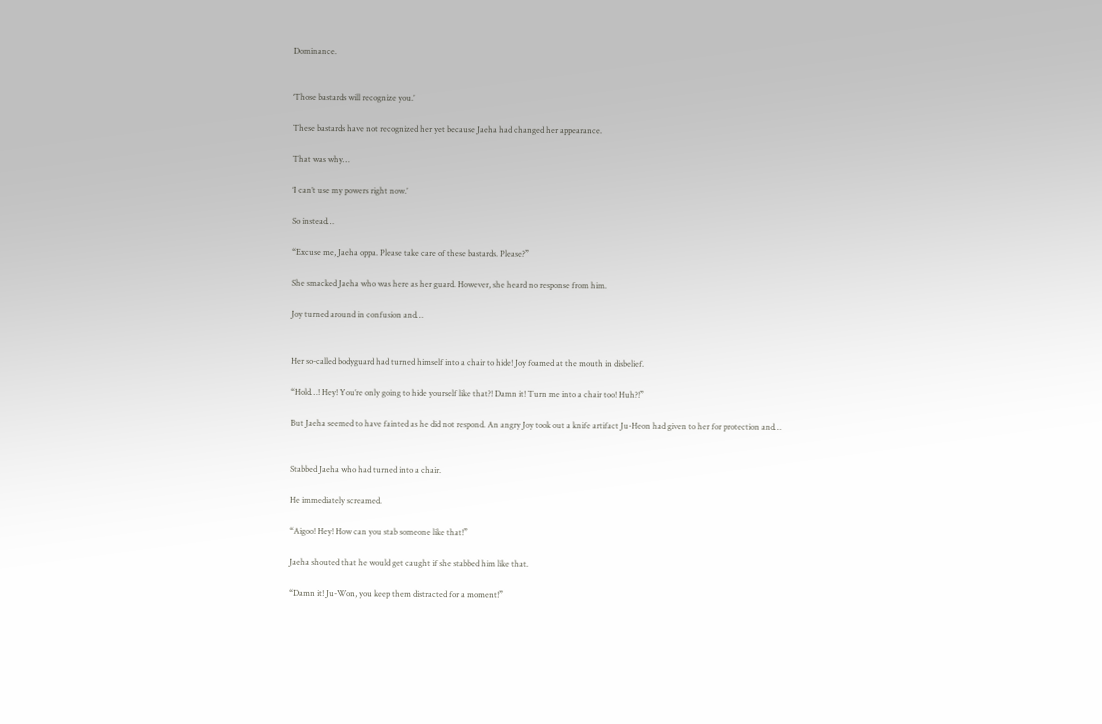Dominance.


‘Those bastards will recognize you.’

These bastards have not recognized her yet because Jaeha had changed her appearance.

That was why…

‘I can’t use my powers right now.’

So instead…

“Excuse me, Jaeha oppa. Please take care of these bastards. Please?”

She smacked Jaeha who was here as her guard. However, she heard no response from him.

Joy turned around in confusion and…


Her so-called bodyguard had turned himself into a chair to hide! Joy foamed at the mouth in disbelief.

“Hold…! Hey! You’re only going to hide yourself like that?! Damn it! Turn me into a chair too! Huh?!”

But Jaeha seemed to have fainted as he did not respond. An angry Joy took out a knife artifact Ju-Heon had given to her for protection and…


Stabbed Jaeha who had turned into a chair.

He immediately screamed.

“Aigoo! Hey! How can you stab someone like that!”

Jaeha shouted that he would get caught if she stabbed him like that.

“Damn it! Ju-Won, you keep them distracted for a moment!”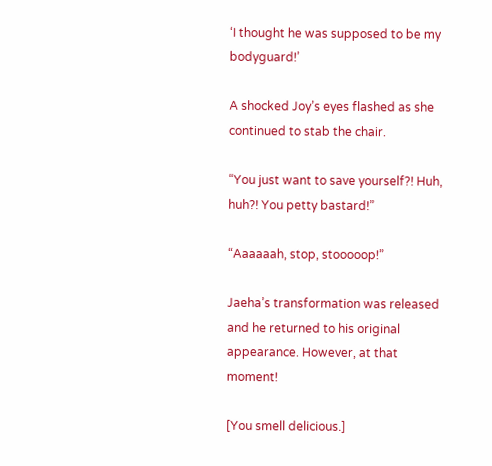‘I thought he was supposed to be my bodyguard!’

A shocked Joy’s eyes flashed as she continued to stab the chair.

“You just want to save yourself?! Huh, huh?! You petty bastard!”

“Aaaaaah, stop, stooooop!”

Jaeha’s transformation was released and he returned to his original appearance. However, at that moment!

[You smell delicious.]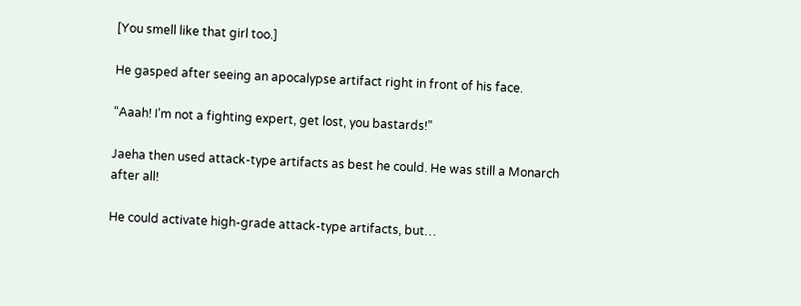[You smell like that girl too.]

He gasped after seeing an apocalypse artifact right in front of his face.

“Aaah! I’m not a fighting expert, get lost, you bastards!”

Jaeha then used attack-type artifacts as best he could. He was still a Monarch after all!

He could activate high-grade attack-type artifacts, but…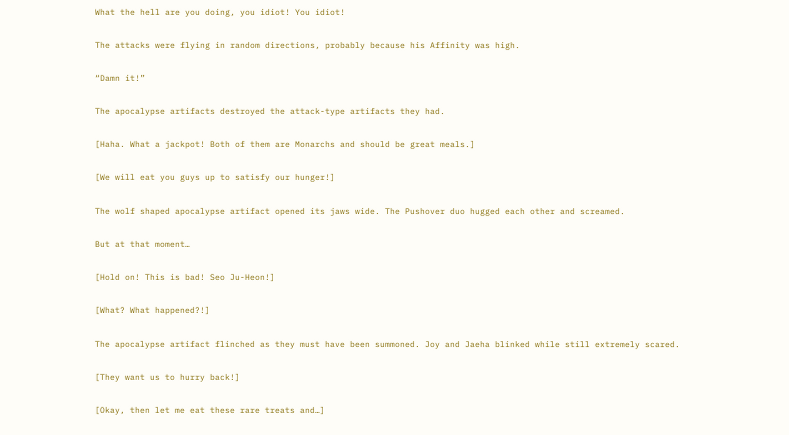What the hell are you doing, you idiot! You idiot!

The attacks were flying in random directions, probably because his Affinity was high.

“Damn it!”

The apocalypse artifacts destroyed the attack-type artifacts they had.

[Haha. What a jackpot! Both of them are Monarchs and should be great meals.]

[We will eat you guys up to satisfy our hunger!]

The wolf shaped apocalypse artifact opened its jaws wide. The Pushover duo hugged each other and screamed.

But at that moment…

[Hold on! This is bad! Seo Ju-Heon!]

[What? What happened?!]

The apocalypse artifact flinched as they must have been summoned. Joy and Jaeha blinked while still extremely scared.

[They want us to hurry back!]

[Okay, then let me eat these rare treats and…]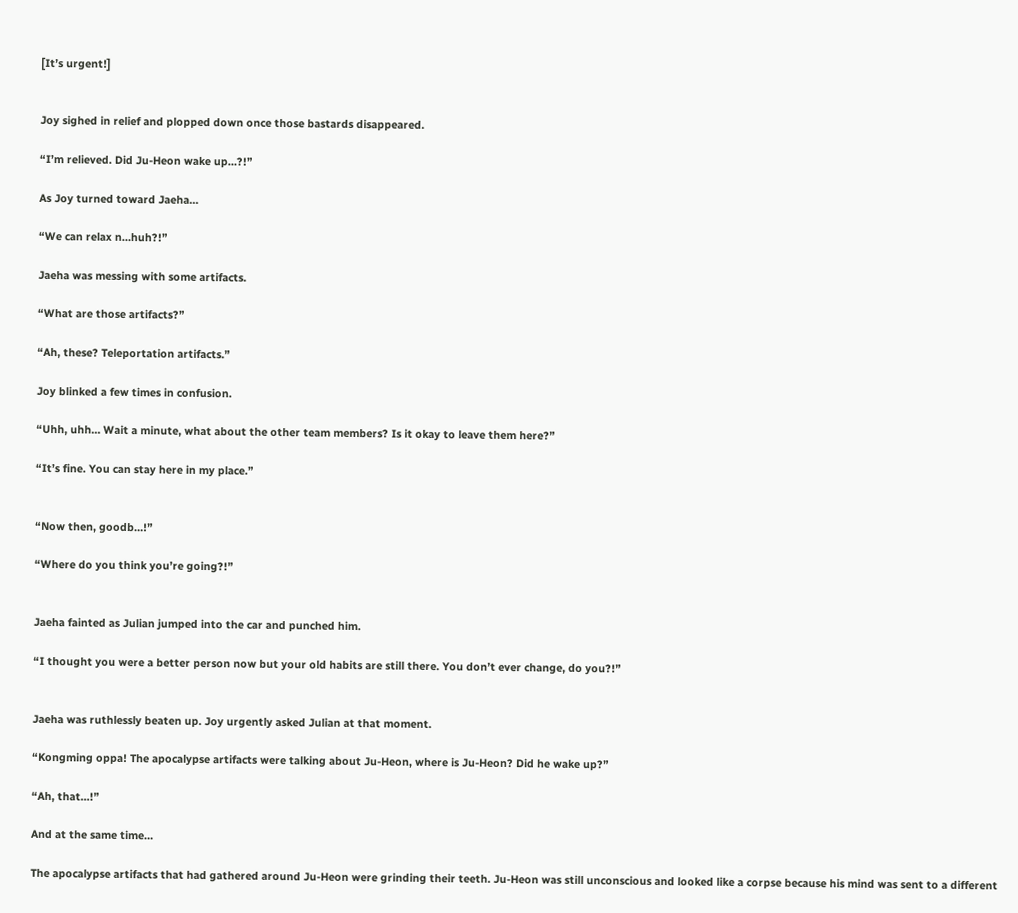[It’s urgent!]


Joy sighed in relief and plopped down once those bastards disappeared.

“I’m relieved. Did Ju-Heon wake up…?!”

As Joy turned toward Jaeha…

“We can relax n…huh?!”

Jaeha was messing with some artifacts.

“What are those artifacts?”

“Ah, these? Teleportation artifacts.”

Joy blinked a few times in confusion.

“Uhh, uhh… Wait a minute, what about the other team members? Is it okay to leave them here?”

“It’s fine. You can stay here in my place.”


“Now then, goodb…!”

“Where do you think you’re going?!”


Jaeha fainted as Julian jumped into the car and punched him.

“I thought you were a better person now but your old habits are still there. You don’t ever change, do you?!”


Jaeha was ruthlessly beaten up. Joy urgently asked Julian at that moment.

“Kongming oppa! The apocalypse artifacts were talking about Ju-Heon, where is Ju-Heon? Did he wake up?”

“Ah, that…!”

And at the same time…

The apocalypse artifacts that had gathered around Ju-Heon were grinding their teeth. Ju-Heon was still unconscious and looked like a corpse because his mind was sent to a different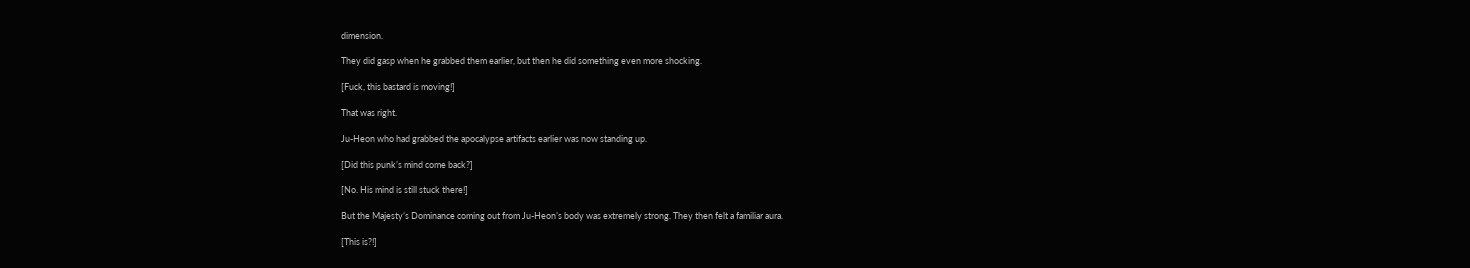dimension.

They did gasp when he grabbed them earlier, but then he did something even more shocking.

[Fuck, this bastard is moving!]

That was right.

Ju-Heon who had grabbed the apocalypse artifacts earlier was now standing up.

[Did this punk’s mind come back?]

[No. His mind is still stuck there!]

But the Majesty’s Dominance coming out from Ju-Heon’s body was extremely strong. They then felt a familiar aura.

[This is?!]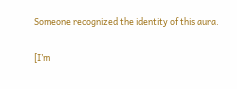Someone recognized the identity of this aura.

[I’m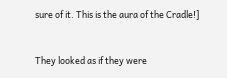sure of it. This is the aura of the Cradle!]


They looked as if they were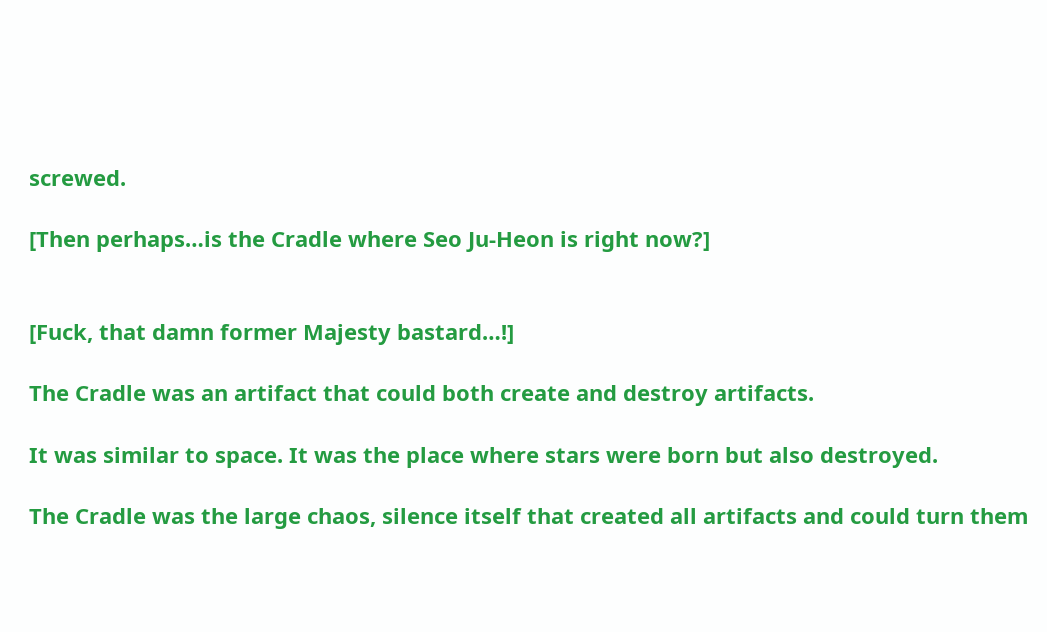screwed.

[Then perhaps…is the Cradle where Seo Ju-Heon is right now?]


[Fuck, that damn former Majesty bastard…!]

The Cradle was an artifact that could both create and destroy artifacts.

It was similar to space. It was the place where stars were born but also destroyed.

The Cradle was the large chaos, silence itself that created all artifacts and could turn them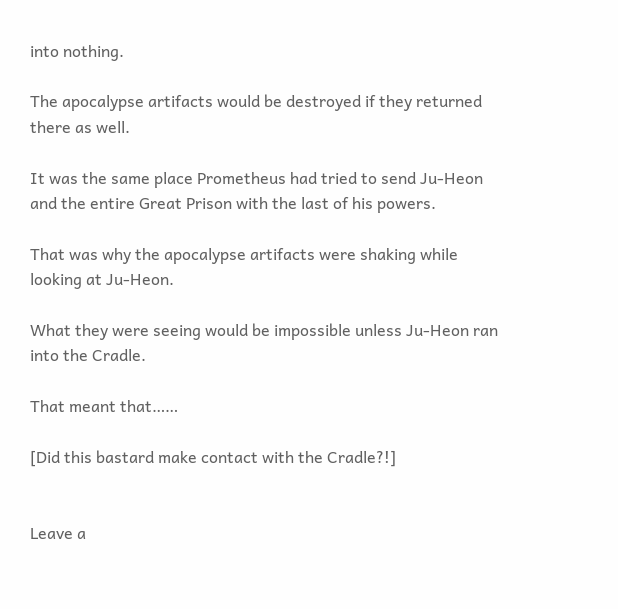into nothing.

The apocalypse artifacts would be destroyed if they returned there as well.

It was the same place Prometheus had tried to send Ju-Heon and the entire Great Prison with the last of his powers.

That was why the apocalypse artifacts were shaking while looking at Ju-Heon.

What they were seeing would be impossible unless Ju-Heon ran into the Cradle.

That meant that……

[Did this bastard make contact with the Cradle?!]


Leave a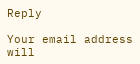Reply

Your email address will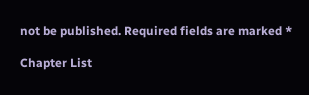not be published. Required fields are marked *

Chapter List